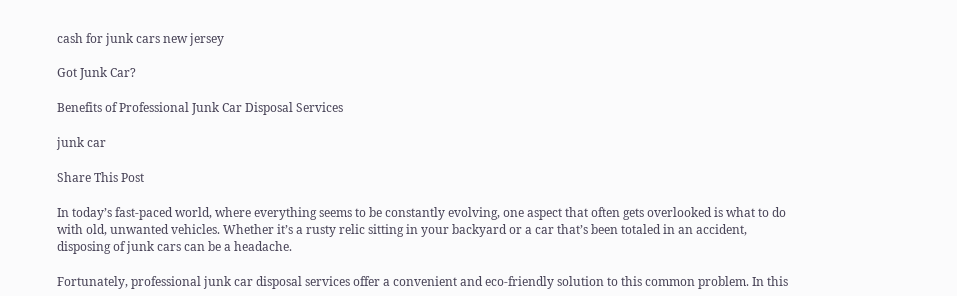cash for junk cars new jersey

Got Junk Car?

Benefits of Professional Junk Car Disposal Services

junk car

Share This Post

In today’s fast-paced world, where everything seems to be constantly evolving, one aspect that often gets overlooked is what to do with old, unwanted vehicles. Whether it’s a rusty relic sitting in your backyard or a car that’s been totaled in an accident, disposing of junk cars can be a headache.

Fortunately, professional junk car disposal services offer a convenient and eco-friendly solution to this common problem. In this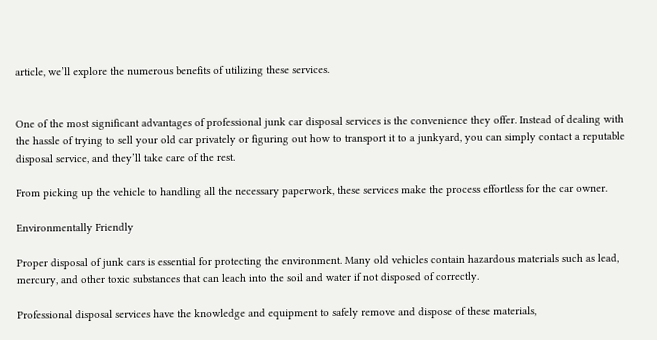article, we’ll explore the numerous benefits of utilizing these services.


One of the most significant advantages of professional junk car disposal services is the convenience they offer. Instead of dealing with the hassle of trying to sell your old car privately or figuring out how to transport it to a junkyard, you can simply contact a reputable disposal service, and they’ll take care of the rest.

From picking up the vehicle to handling all the necessary paperwork, these services make the process effortless for the car owner.

Environmentally Friendly

Proper disposal of junk cars is essential for protecting the environment. Many old vehicles contain hazardous materials such as lead, mercury, and other toxic substances that can leach into the soil and water if not disposed of correctly.

Professional disposal services have the knowledge and equipment to safely remove and dispose of these materials,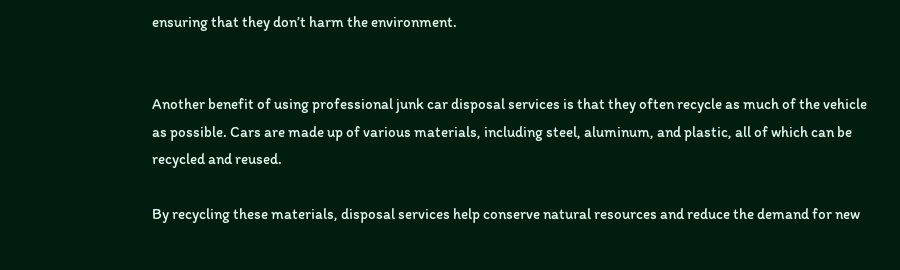ensuring that they don’t harm the environment.


Another benefit of using professional junk car disposal services is that they often recycle as much of the vehicle as possible. Cars are made up of various materials, including steel, aluminum, and plastic, all of which can be recycled and reused.

By recycling these materials, disposal services help conserve natural resources and reduce the demand for new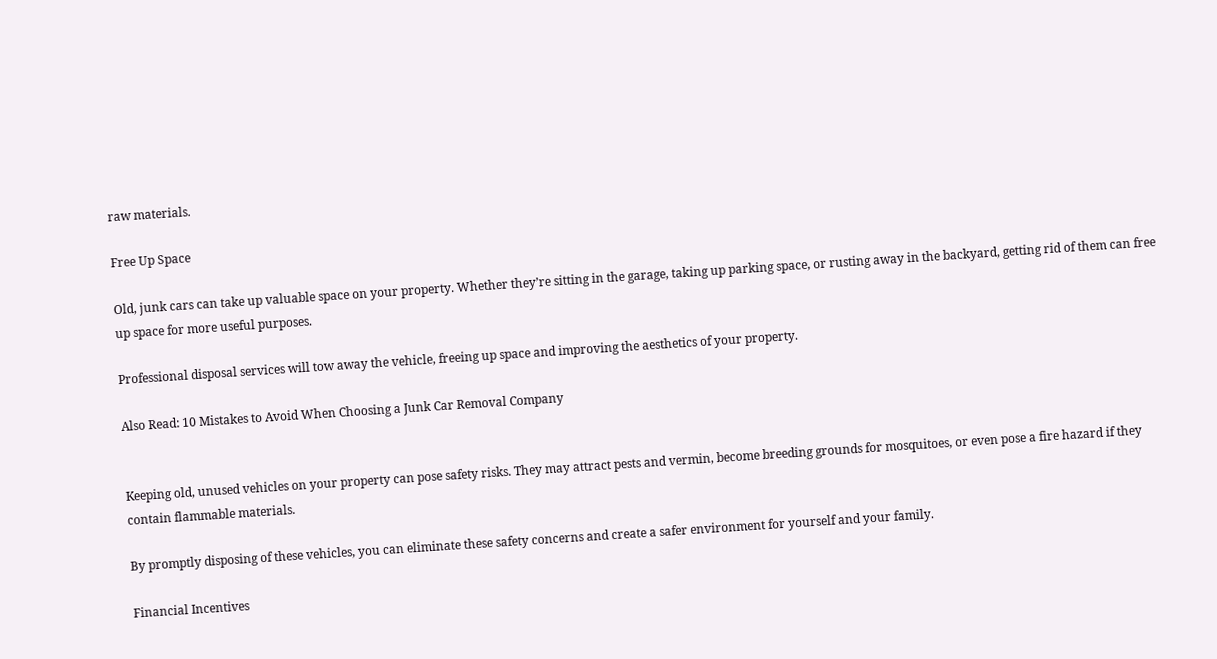raw materials.

Free Up Space

Old, junk cars can take up valuable space on your property. Whether they’re sitting in the garage, taking up parking space, or rusting away in the backyard, getting rid of them can free up space for more useful purposes.

Professional disposal services will tow away the vehicle, freeing up space and improving the aesthetics of your property.

Also Read: 10 Mistakes to Avoid When Choosing a Junk Car Removal Company


Keeping old, unused vehicles on your property can pose safety risks. They may attract pests and vermin, become breeding grounds for mosquitoes, or even pose a fire hazard if they contain flammable materials.

By promptly disposing of these vehicles, you can eliminate these safety concerns and create a safer environment for yourself and your family.

Financial Incentives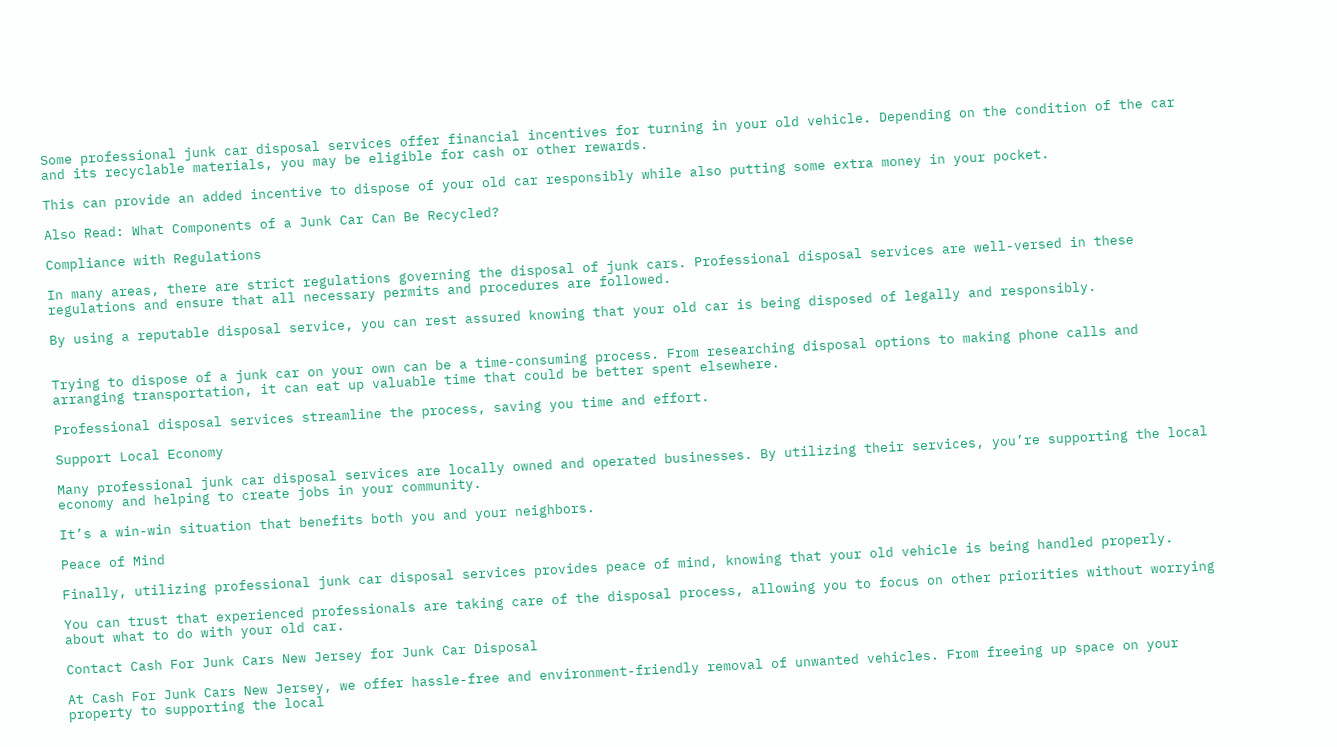Some professional junk car disposal services offer financial incentives for turning in your old vehicle. Depending on the condition of the car and its recyclable materials, you may be eligible for cash or other rewards.

This can provide an added incentive to dispose of your old car responsibly while also putting some extra money in your pocket.

Also Read: What Components of a Junk Car Can Be Recycled?

Compliance with Regulations

In many areas, there are strict regulations governing the disposal of junk cars. Professional disposal services are well-versed in these regulations and ensure that all necessary permits and procedures are followed.

By using a reputable disposal service, you can rest assured knowing that your old car is being disposed of legally and responsibly.


Trying to dispose of a junk car on your own can be a time-consuming process. From researching disposal options to making phone calls and arranging transportation, it can eat up valuable time that could be better spent elsewhere.

Professional disposal services streamline the process, saving you time and effort.

Support Local Economy

Many professional junk car disposal services are locally owned and operated businesses. By utilizing their services, you’re supporting the local economy and helping to create jobs in your community.

It’s a win-win situation that benefits both you and your neighbors.

Peace of Mind

Finally, utilizing professional junk car disposal services provides peace of mind, knowing that your old vehicle is being handled properly.

You can trust that experienced professionals are taking care of the disposal process, allowing you to focus on other priorities without worrying about what to do with your old car.

Contact Cash For Junk Cars New Jersey for Junk Car Disposal

At Cash For Junk Cars New Jersey, we offer hassle-free and environment-friendly removal of unwanted vehicles. From freeing up space on your property to supporting the local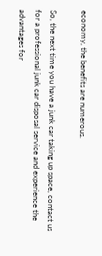economy, the benefits are numerous.

So, the next time you have a junk car taking up space, contact us for a professional junk car disposal service and experience the advantages for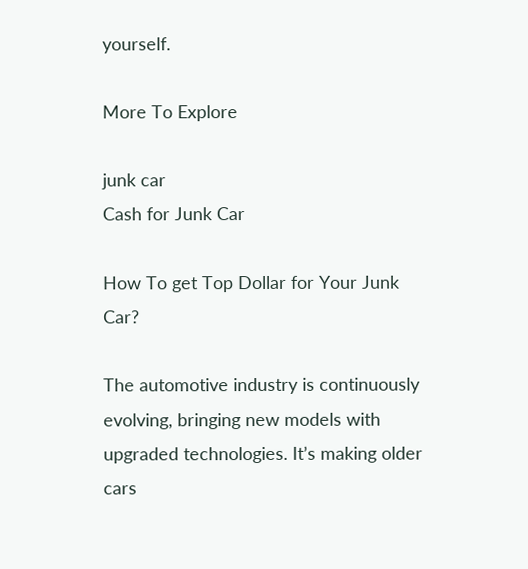yourself.

More To Explore

junk car
Cash for Junk Car

How To get Top Dollar for Your Junk Car?

The automotive industry is continuously evolving, bringing new models with upgraded technologies. It’s making older cars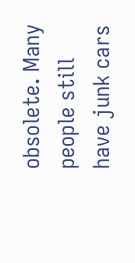obsolete. Many people still have junk cars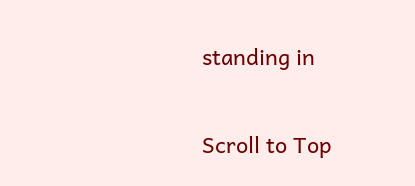standing in

Scroll to Top